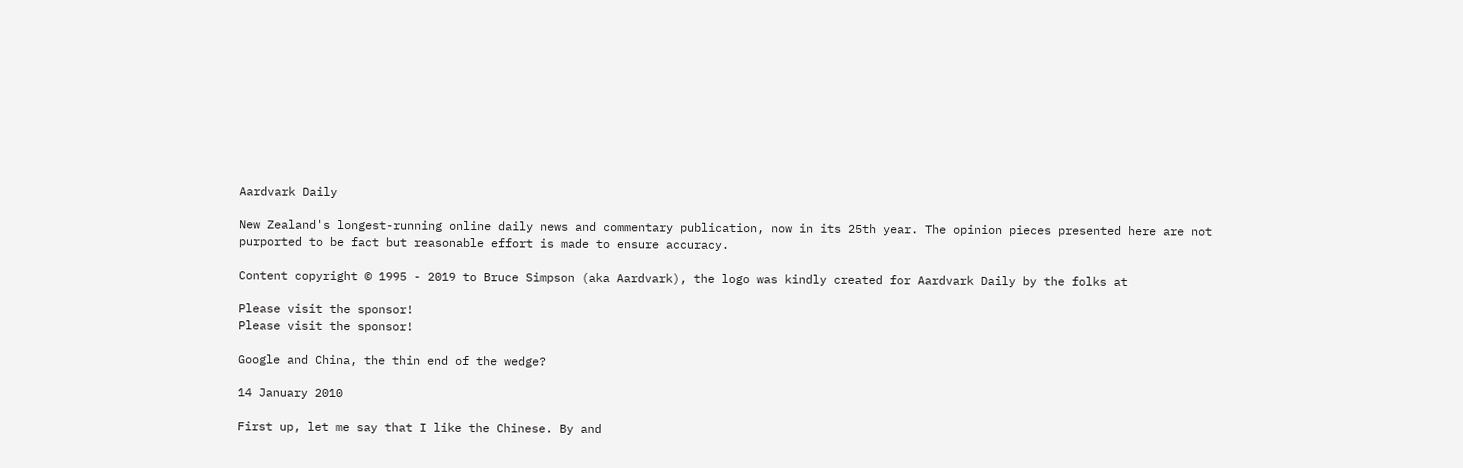Aardvark Daily

New Zealand's longest-running online daily news and commentary publication, now in its 25th year. The opinion pieces presented here are not purported to be fact but reasonable effort is made to ensure accuracy.

Content copyright © 1995 - 2019 to Bruce Simpson (aka Aardvark), the logo was kindly created for Aardvark Daily by the folks at

Please visit the sponsor!
Please visit the sponsor!

Google and China, the thin end of the wedge?

14 January 2010

First up, let me say that I like the Chinese. By and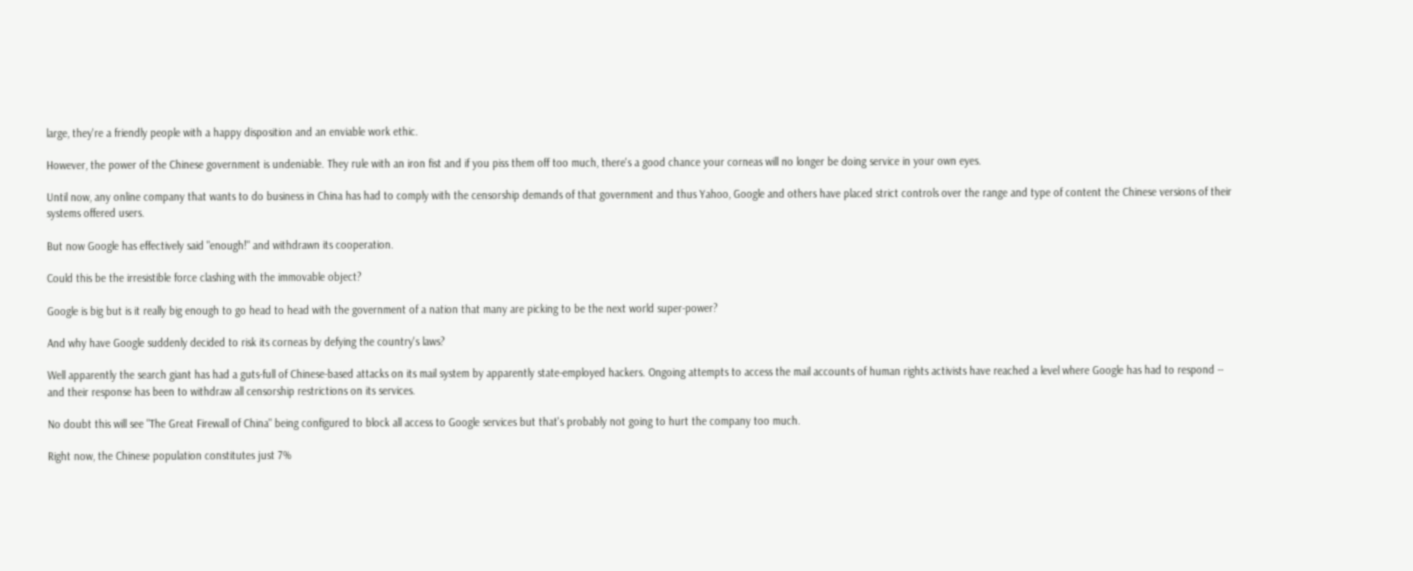large, they're a friendly people with a happy disposition and an enviable work ethic.

However, the power of the Chinese government is undeniable. They rule with an iron fist and if you piss them off too much, there's a good chance your corneas will no longer be doing service in your own eyes.

Until now, any online company that wants to do business in China has had to comply with the censorship demands of that government and thus Yahoo, Google and others have placed strict controls over the range and type of content the Chinese versions of their systems offered users.

But now Google has effectively said "enough!" and withdrawn its cooperation.

Could this be the irresistible force clashing with the immovable object?

Google is big but is it really big enough to go head to head with the government of a nation that many are picking to be the next world super-power?

And why have Google suddenly decided to risk its corneas by defying the country's laws?

Well apparently the search giant has had a guts-full of Chinese-based attacks on its mail system by apparently state-employed hackers. Ongoing attempts to access the mail accounts of human rights activists have reached a level where Google has had to respond -- and their response has been to withdraw all censorship restrictions on its services.

No doubt this will see "The Great Firewall of China" being configured to block all access to Google services but that's probably not going to hurt the company too much.

Right now, the Chinese population constitutes just 7%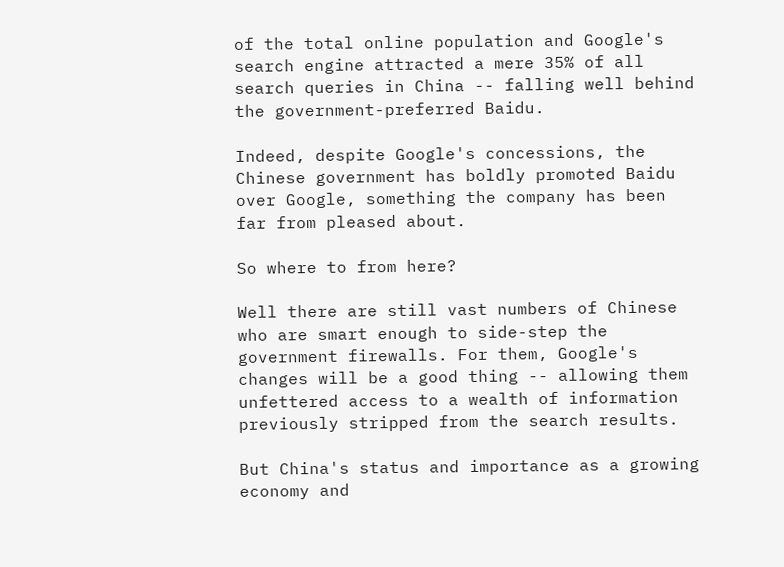of the total online population and Google's search engine attracted a mere 35% of all search queries in China -- falling well behind the government-preferred Baidu.

Indeed, despite Google's concessions, the Chinese government has boldly promoted Baidu over Google, something the company has been far from pleased about.

So where to from here?

Well there are still vast numbers of Chinese who are smart enough to side-step the government firewalls. For them, Google's changes will be a good thing -- allowing them unfettered access to a wealth of information previously stripped from the search results.

But China's status and importance as a growing economy and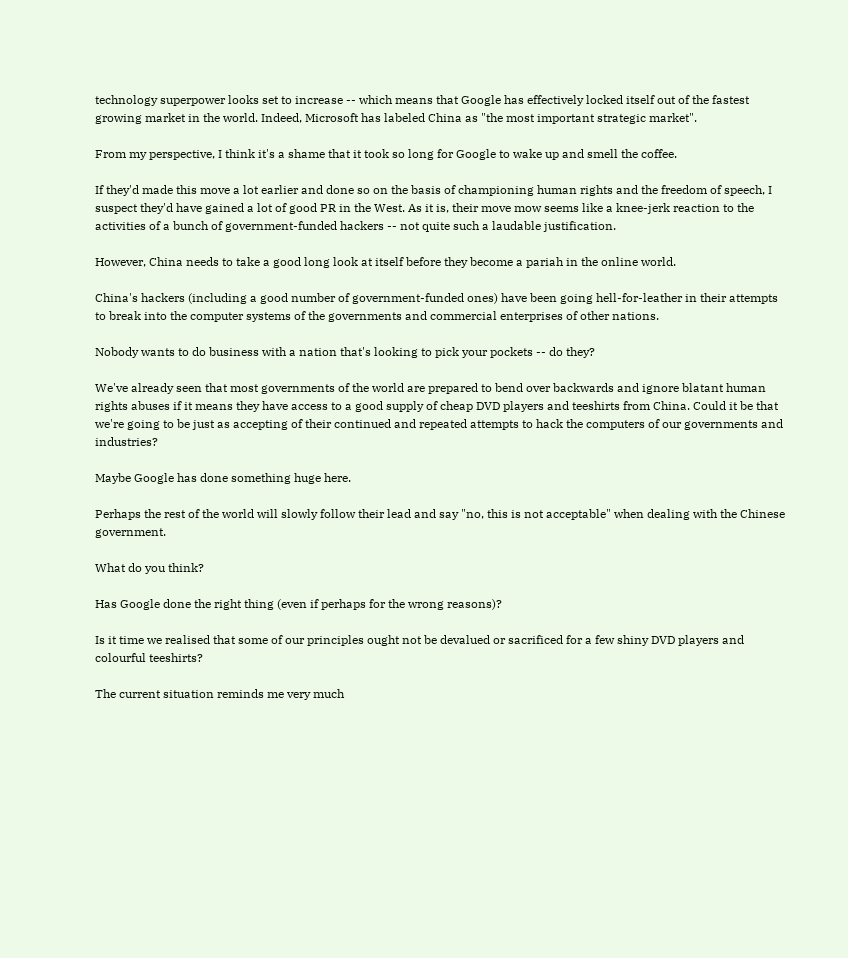technology superpower looks set to increase -- which means that Google has effectively locked itself out of the fastest growing market in the world. Indeed, Microsoft has labeled China as "the most important strategic market".

From my perspective, I think it's a shame that it took so long for Google to wake up and smell the coffee.

If they'd made this move a lot earlier and done so on the basis of championing human rights and the freedom of speech, I suspect they'd have gained a lot of good PR in the West. As it is, their move mow seems like a knee-jerk reaction to the activities of a bunch of government-funded hackers -- not quite such a laudable justification.

However, China needs to take a good long look at itself before they become a pariah in the online world.

China's hackers (including a good number of government-funded ones) have been going hell-for-leather in their attempts to break into the computer systems of the governments and commercial enterprises of other nations.

Nobody wants to do business with a nation that's looking to pick your pockets -- do they?

We've already seen that most governments of the world are prepared to bend over backwards and ignore blatant human rights abuses if it means they have access to a good supply of cheap DVD players and teeshirts from China. Could it be that we're going to be just as accepting of their continued and repeated attempts to hack the computers of our governments and industries?

Maybe Google has done something huge here.

Perhaps the rest of the world will slowly follow their lead and say "no, this is not acceptable" when dealing with the Chinese government.

What do you think?

Has Google done the right thing (even if perhaps for the wrong reasons)?

Is it time we realised that some of our principles ought not be devalued or sacrificed for a few shiny DVD players and colourful teeshirts?

The current situation reminds me very much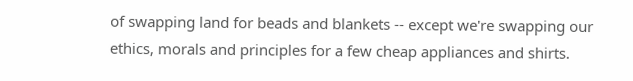of swapping land for beads and blankets -- except we're swapping our ethics, morals and principles for a few cheap appliances and shirts.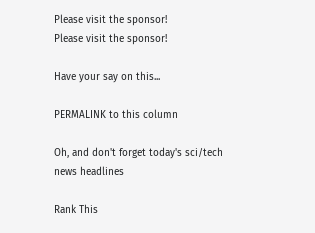Please visit the sponsor!
Please visit the sponsor!

Have your say on this...

PERMALINK to this column

Oh, and don't forget today's sci/tech news headlines

Rank This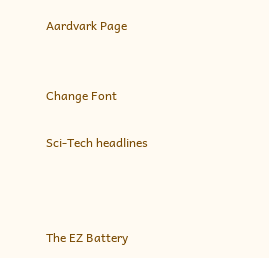Aardvark Page


Change Font

Sci-Tech headlines



The EZ Battery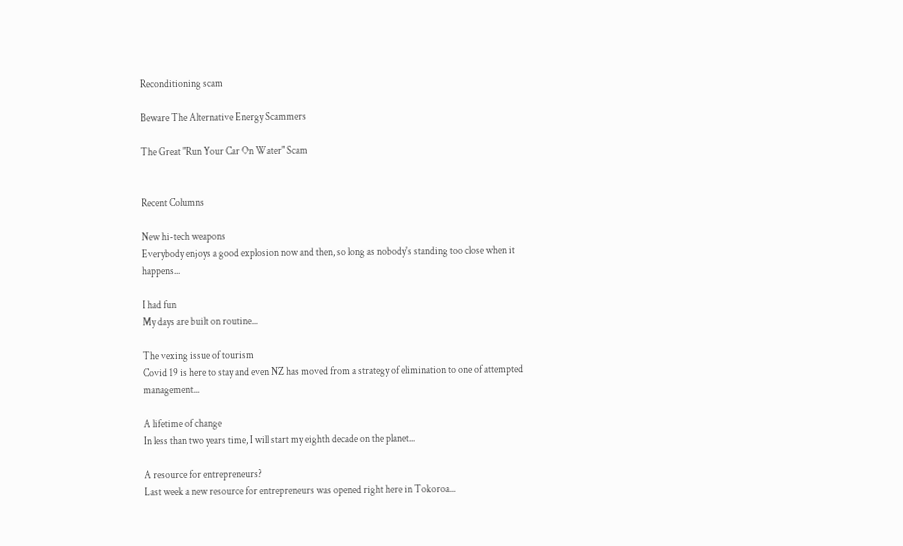Reconditioning scam

Beware The Alternative Energy Scammers

The Great "Run Your Car On Water" Scam


Recent Columns

New hi-tech weapons
Everybody enjoys a good explosion now and then, so long as nobody's standing too close when it happens...

I had fun
My days are built on routine...

The vexing issue of tourism
Covid 19 is here to stay and even NZ has moved from a strategy of elimination to one of attempted management...

A lifetime of change
In less than two years time, I will start my eighth decade on the planet...

A resource for entrepreneurs?
Last week a new resource for entrepreneurs was opened right here in Tokoroa...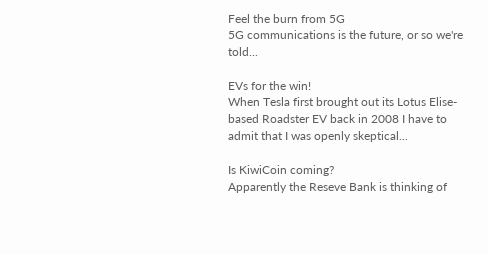Feel the burn from 5G
5G communications is the future, or so we're told...

EVs for the win!
When Tesla first brought out its Lotus Elise-based Roadster EV back in 2008 I have to admit that I was openly skeptical...

Is KiwiCoin coming?
Apparently the Reseve Bank is thinking of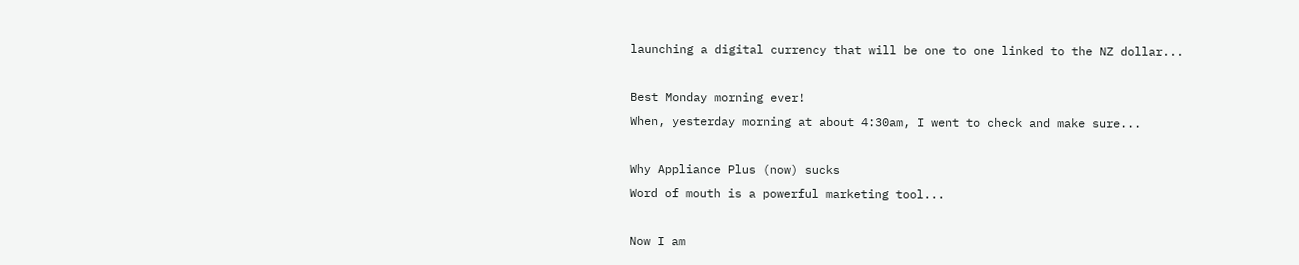launching a digital currency that will be one to one linked to the NZ dollar...

Best Monday morning ever!
When, yesterday morning at about 4:30am, I went to check and make sure...

Why Appliance Plus (now) sucks
Word of mouth is a powerful marketing tool...

Now I am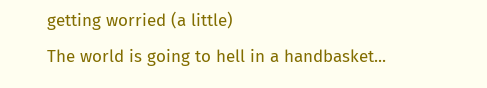getting worried (a little)
The world is going to hell in a handbasket...